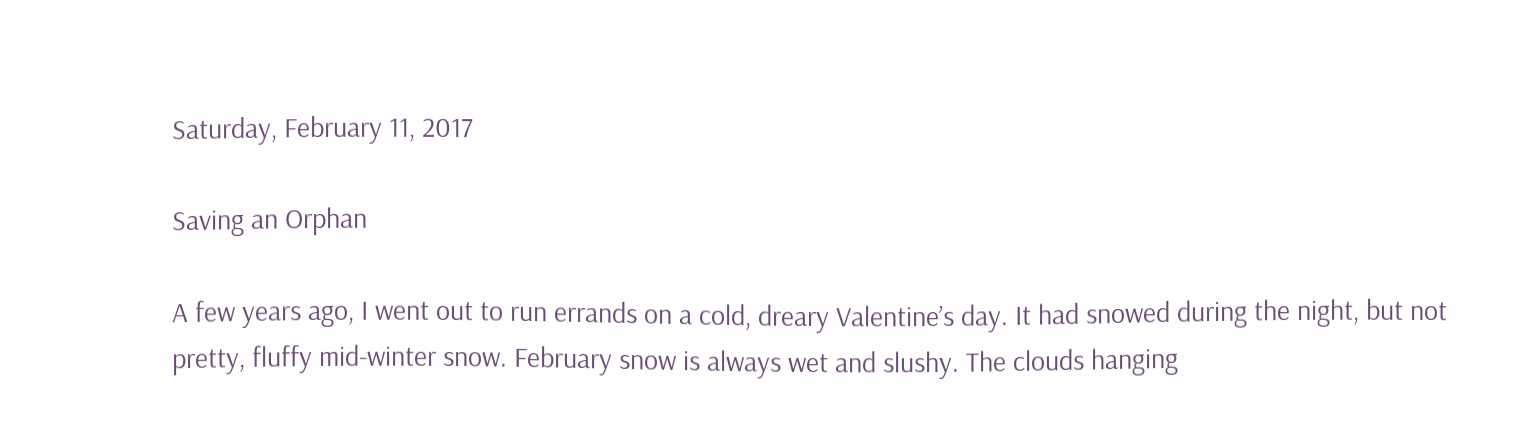Saturday, February 11, 2017

Saving an Orphan

A few years ago, I went out to run errands on a cold, dreary Valentine’s day. It had snowed during the night, but not pretty, fluffy mid-winter snow. February snow is always wet and slushy. The clouds hanging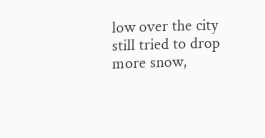low over the city still tried to drop more snow,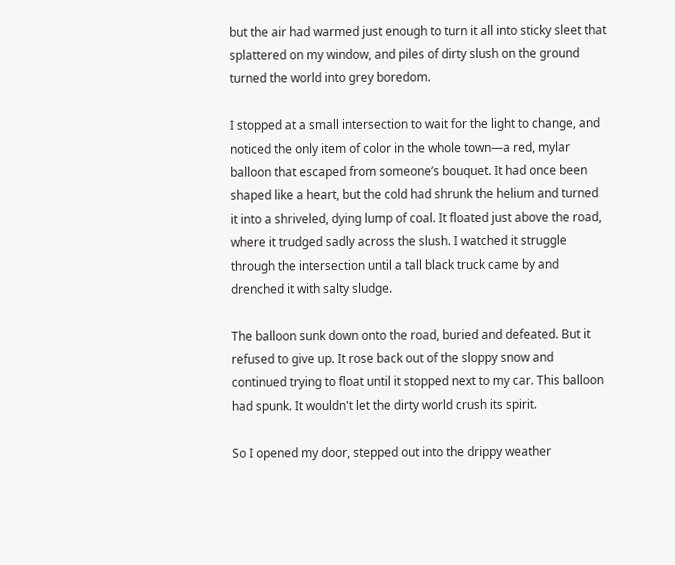but the air had warmed just enough to turn it all into sticky sleet that splattered on my window, and piles of dirty slush on the ground turned the world into grey boredom.

I stopped at a small intersection to wait for the light to change, and noticed the only item of color in the whole town—a red, mylar balloon that escaped from someone’s bouquet. It had once been shaped like a heart, but the cold had shrunk the helium and turned it into a shriveled, dying lump of coal. It floated just above the road, where it trudged sadly across the slush. I watched it struggle through the intersection until a tall black truck came by and drenched it with salty sludge.

The balloon sunk down onto the road, buried and defeated. But it refused to give up. It rose back out of the sloppy snow and continued trying to float until it stopped next to my car. This balloon had spunk. It wouldn't let the dirty world crush its spirit.

So I opened my door, stepped out into the drippy weather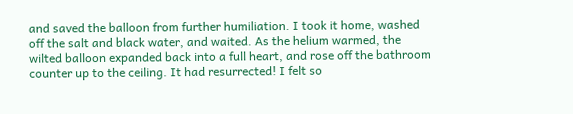and saved the balloon from further humiliation. I took it home, washed off the salt and black water, and waited. As the helium warmed, the wilted balloon expanded back into a full heart, and rose off the bathroom counter up to the ceiling. It had resurrected! I felt so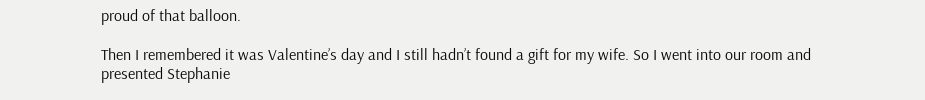proud of that balloon.

Then I remembered it was Valentine’s day and I still hadn’t found a gift for my wife. So I went into our room and presented Stephanie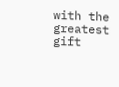with the greatest gift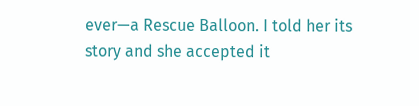ever—a Rescue Balloon. I told her its story and she accepted it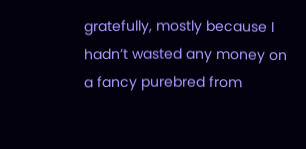gratefully, mostly because I hadn’t wasted any money on a fancy purebred from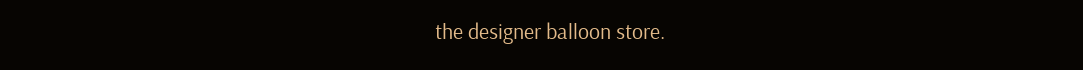the designer balloon store.